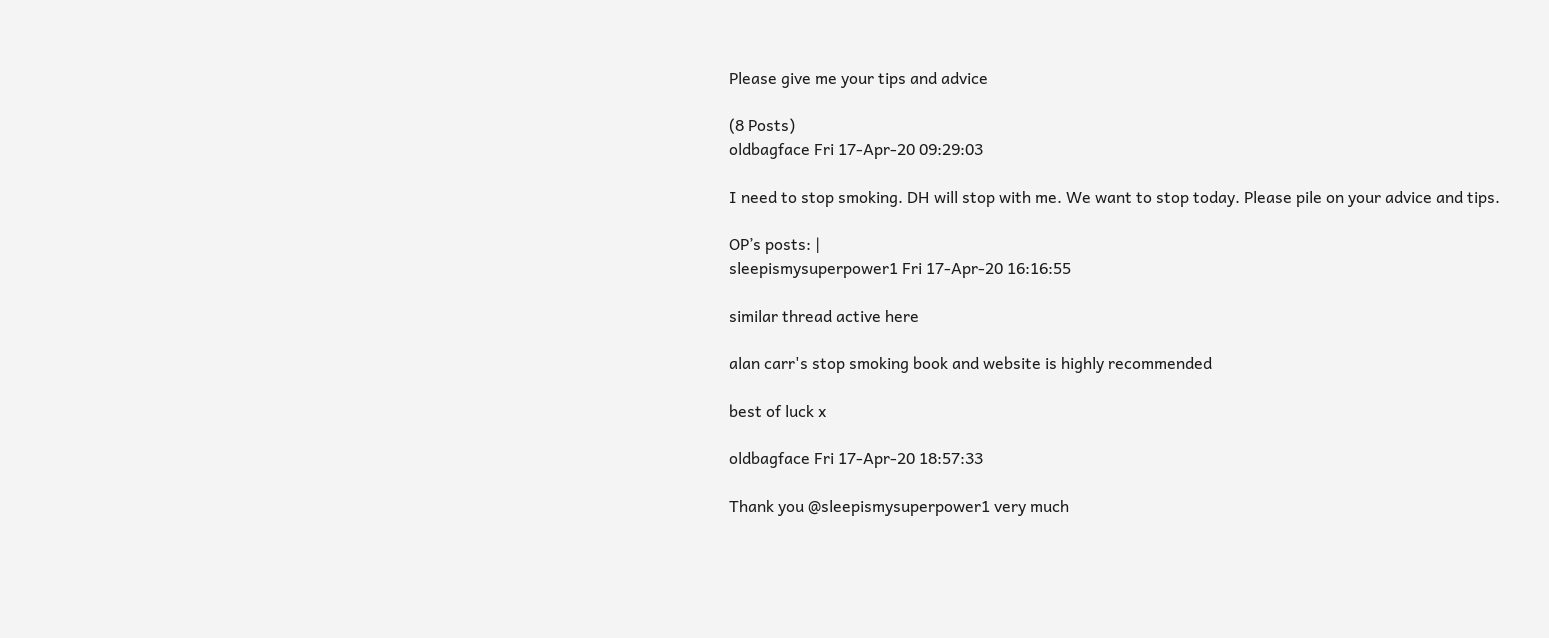Please give me your tips and advice

(8 Posts)
oldbagface Fri 17-Apr-20 09:29:03

I need to stop smoking. DH will stop with me. We want to stop today. Please pile on your advice and tips.

OP’s posts: |
sleepismysuperpower1 Fri 17-Apr-20 16:16:55

similar thread active here

alan carr's stop smoking book and website is highly recommended

best of luck x

oldbagface Fri 17-Apr-20 18:57:33

Thank you @sleepismysuperpower1 very much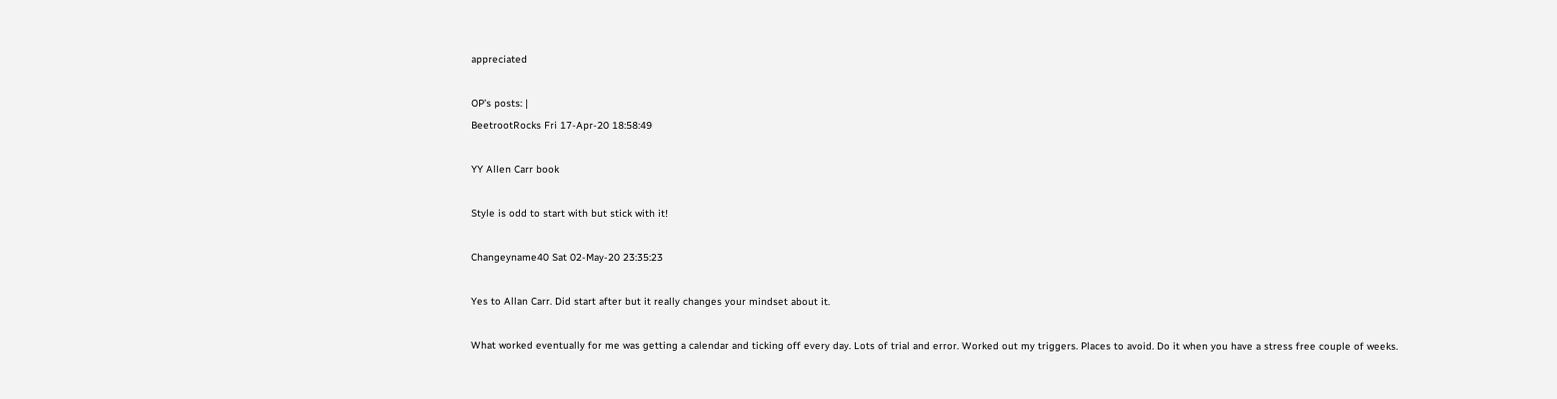appreciated

OP’s posts: |
BeetrootRocks Fri 17-Apr-20 18:58:49

YY Allen Carr book

Style is odd to start with but stick with it!

Changeyname40 Sat 02-May-20 23:35:23

Yes to Allan Carr. Did start after but it really changes your mindset about it.

What worked eventually for me was getting a calendar and ticking off every day. Lots of trial and error. Worked out my triggers. Places to avoid. Do it when you have a stress free couple of weeks.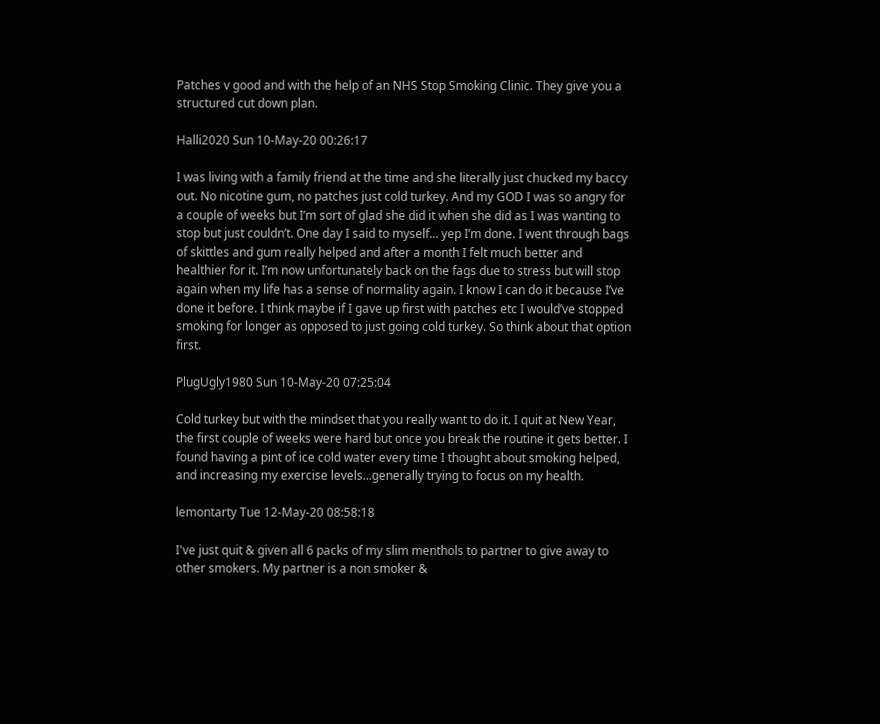Patches v good and with the help of an NHS Stop Smoking Clinic. They give you a structured cut down plan.

Halli2020 Sun 10-May-20 00:26:17

I was living with a family friend at the time and she literally just chucked my baccy out. No nicotine gum, no patches just cold turkey. And my GOD I was so angry for a couple of weeks but I’m sort of glad she did it when she did as I was wanting to stop but just couldn’t. One day I said to myself... yep I’m done. I went through bags of skittles and gum really helped and after a month I felt much better and healthier for it. I’m now unfortunately back on the fags due to stress but will stop again when my life has a sense of normality again. I know I can do it because I’ve done it before. I think maybe if I gave up first with patches etc I would’ve stopped smoking for longer as opposed to just going cold turkey. So think about that option first.

PlugUgly1980 Sun 10-May-20 07:25:04

Cold turkey but with the mindset that you really want to do it. I quit at New Year, the first couple of weeks were hard but once you break the routine it gets better. I found having a pint of ice cold water every time I thought about smoking helped, and increasing my exercise levels...generally trying to focus on my health.

lemontarty Tue 12-May-20 08:58:18

I've just quit & given all 6 packs of my slim menthols to partner to give away to other smokers. My partner is a non smoker &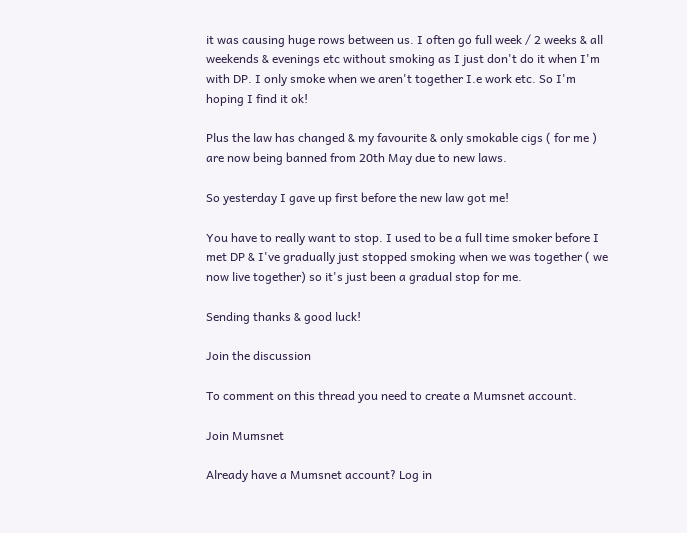it was causing huge rows between us. I often go full week / 2 weeks & all weekends & evenings etc without smoking as I just don't do it when I'm with DP. I only smoke when we aren't together I.e work etc. So I'm hoping I find it ok!

Plus the law has changed & my favourite & only smokable cigs ( for me ) are now being banned from 20th May due to new laws.

So yesterday I gave up first before the new law got me!

You have to really want to stop. I used to be a full time smoker before I met DP & I've gradually just stopped smoking when we was together ( we now live together) so it's just been a gradual stop for me.

Sending thanks & good luck!

Join the discussion

To comment on this thread you need to create a Mumsnet account.

Join Mumsnet

Already have a Mumsnet account? Log in